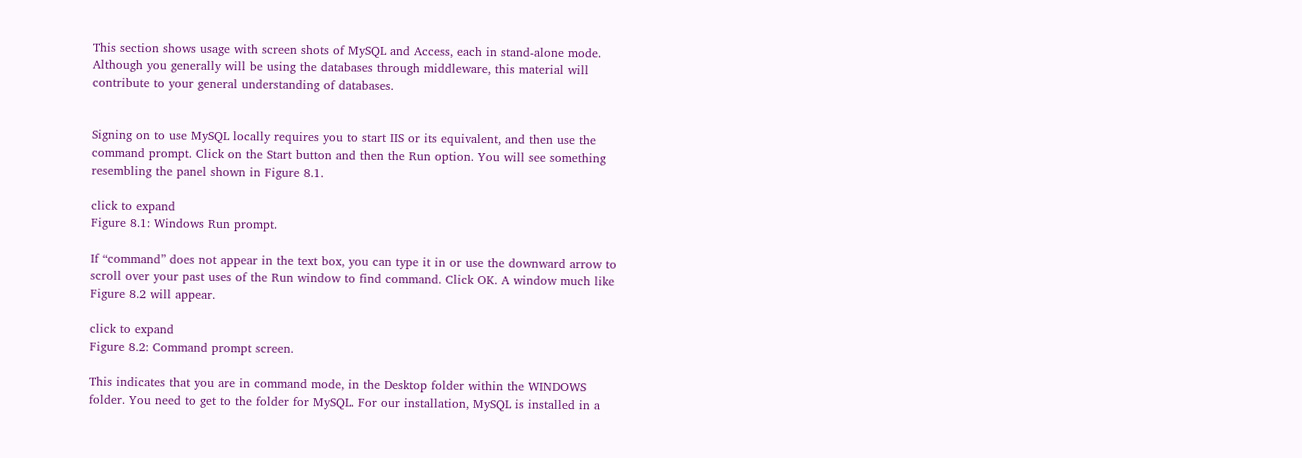This section shows usage with screen shots of MySQL and Access, each in stand-alone mode. Although you generally will be using the databases through middleware, this material will contribute to your general understanding of databases.


Signing on to use MySQL locally requires you to start IIS or its equivalent, and then use the command prompt. Click on the Start button and then the Run option. You will see something resembling the panel shown in Figure 8.1.

click to expand
Figure 8.1: Windows Run prompt.

If “command” does not appear in the text box, you can type it in or use the downward arrow to scroll over your past uses of the Run window to find command. Click OK. A window much like Figure 8.2 will appear.

click to expand
Figure 8.2: Command prompt screen.

This indicates that you are in command mode, in the Desktop folder within the WINDOWS folder. You need to get to the folder for MySQL. For our installation, MySQL is installed in a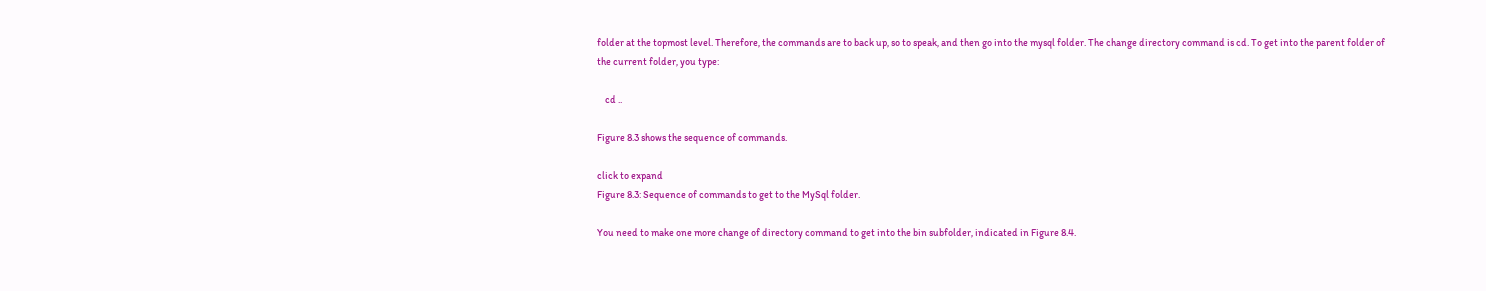folder at the topmost level. Therefore, the commands are to back up, so to speak, and then go into the mysql folder. The change directory command is cd. To get into the parent folder of the current folder, you type:

    cd ..

Figure 8.3 shows the sequence of commands.

click to expand
Figure 8.3: Sequence of commands to get to the MySql folder.

You need to make one more change of directory command to get into the bin subfolder, indicated in Figure 8.4.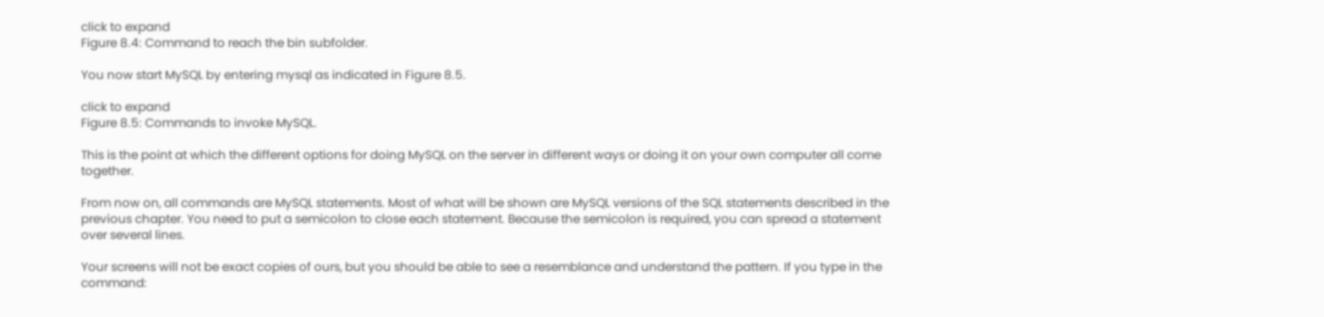click to expand
Figure 8.4: Command to reach the bin subfolder.

You now start MySQL by entering mysql as indicated in Figure 8.5.

click to expand
Figure 8.5: Commands to invoke MySQL.

This is the point at which the different options for doing MySQL on the server in different ways or doing it on your own computer all come together.

From now on, all commands are MySQL statements. Most of what will be shown are MySQL versions of the SQL statements described in the previous chapter. You need to put a semicolon to close each statement. Because the semicolon is required, you can spread a statement over several lines.

Your screens will not be exact copies of ours, but you should be able to see a resemblance and understand the pattern. If you type in the command: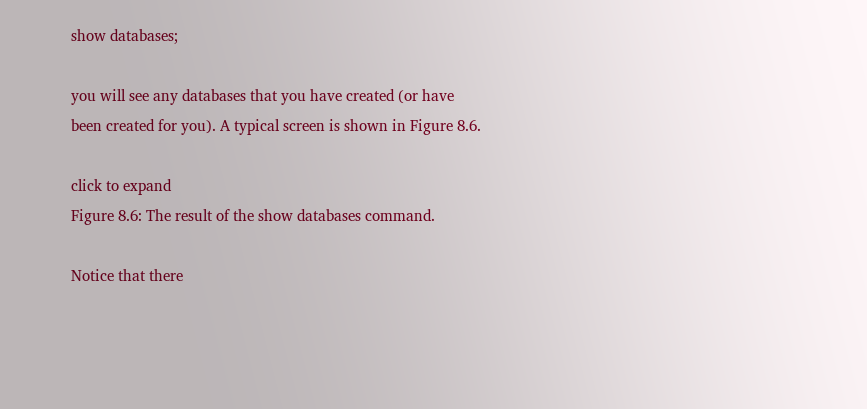show databases;

you will see any databases that you have created (or have been created for you). A typical screen is shown in Figure 8.6.

click to expand
Figure 8.6: The result of the show databases command.

Notice that there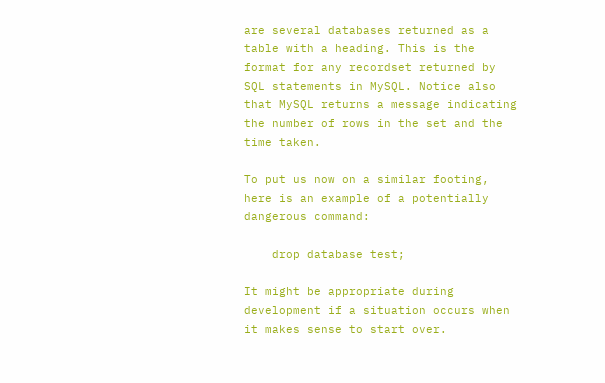are several databases returned as a table with a heading. This is the format for any recordset returned by SQL statements in MySQL. Notice also that MySQL returns a message indicating the number of rows in the set and the time taken.

To put us now on a similar footing, here is an example of a potentially dangerous command:

    drop database test;

It might be appropriate during development if a situation occurs when it makes sense to start over.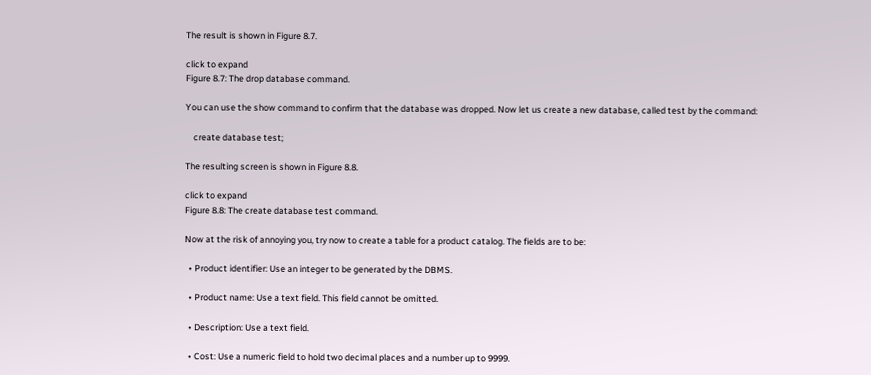The result is shown in Figure 8.7.

click to expand
Figure 8.7: The drop database command.

You can use the show command to confirm that the database was dropped. Now let us create a new database, called test by the command:

    create database test;

The resulting screen is shown in Figure 8.8.

click to expand
Figure 8.8: The create database test command.

Now at the risk of annoying you, try now to create a table for a product catalog. The fields are to be:

  • Product identifier: Use an integer to be generated by the DBMS.

  • Product name: Use a text field. This field cannot be omitted.

  • Description: Use a text field.

  • Cost: Use a numeric field to hold two decimal places and a number up to 9999.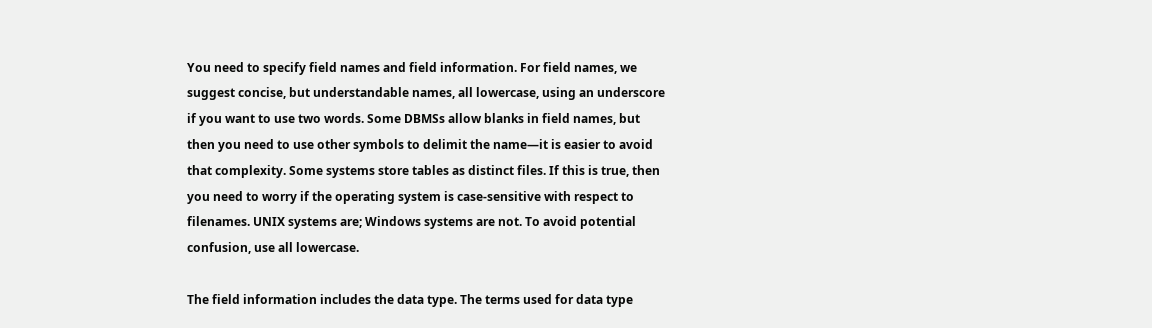You need to specify field names and field information. For field names, we suggest concise, but understandable names, all lowercase, using an underscore if you want to use two words. Some DBMSs allow blanks in field names, but then you need to use other symbols to delimit the name—it is easier to avoid that complexity. Some systems store tables as distinct files. If this is true, then you need to worry if the operating system is case-sensitive with respect to filenames. UNIX systems are; Windows systems are not. To avoid potential confusion, use all lowercase.

The field information includes the data type. The terms used for data type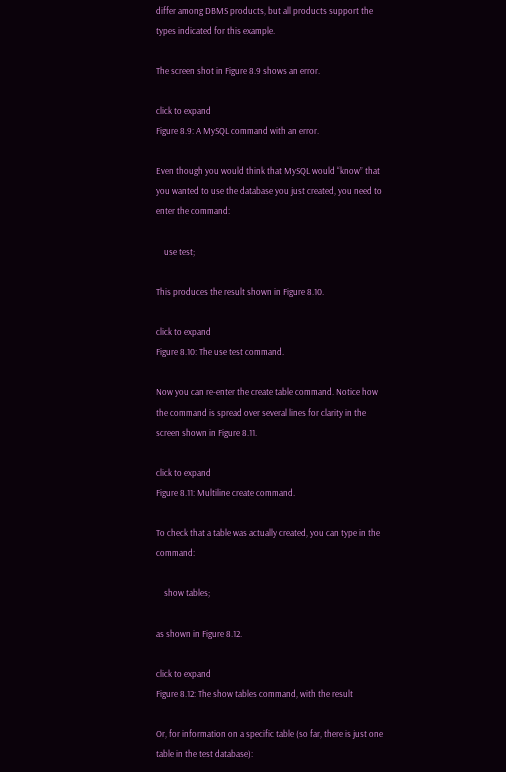differ among DBMS products, but all products support the types indicated for this example.

The screen shot in Figure 8.9 shows an error.

click to expand
Figure 8.9: A MySQL command with an error.

Even though you would think that MySQL would “know” that you wanted to use the database you just created, you need to enter the command:

    use test;

This produces the result shown in Figure 8.10.

click to expand
Figure 8.10: The use test command.

Now you can re-enter the create table command. Notice how the command is spread over several lines for clarity in the screen shown in Figure 8.11.

click to expand
Figure 8.11: Multiline create command.

To check that a table was actually created, you can type in the command:

    show tables;

as shown in Figure 8.12.

click to expand
Figure 8.12: The show tables command, with the result

Or, for information on a specific table (so far, there is just one table in the test database):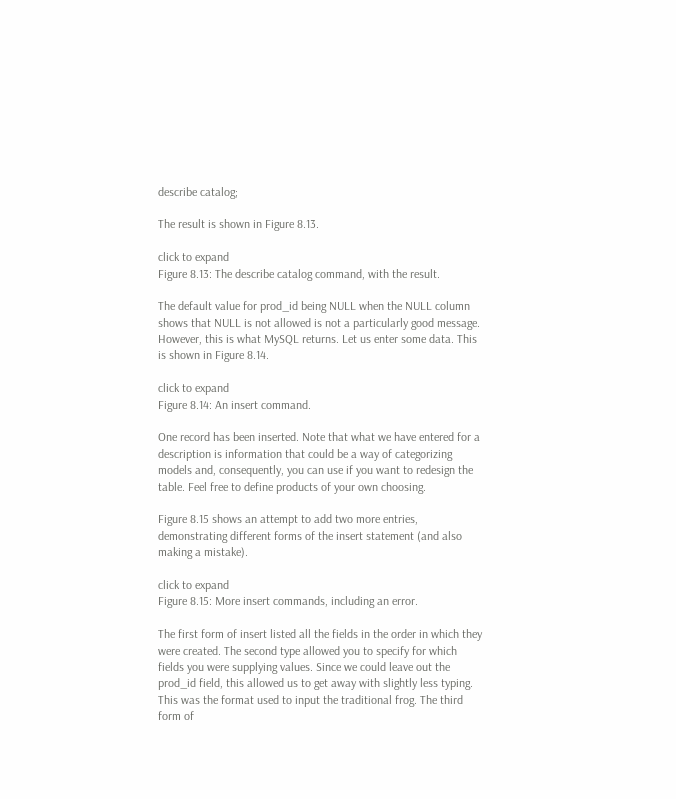describe catalog;

The result is shown in Figure 8.13.

click to expand
Figure 8.13: The describe catalog command, with the result.

The default value for prod_id being NULL when the NULL column shows that NULL is not allowed is not a particularly good message. However, this is what MySQL returns. Let us enter some data. This is shown in Figure 8.14.

click to expand
Figure 8.14: An insert command.

One record has been inserted. Note that what we have entered for a description is information that could be a way of categorizing models and, consequently, you can use if you want to redesign the table. Feel free to define products of your own choosing.

Figure 8.15 shows an attempt to add two more entries, demonstrating different forms of the insert statement (and also making a mistake).

click to expand
Figure 8.15: More insert commands, including an error.

The first form of insert listed all the fields in the order in which they were created. The second type allowed you to specify for which fields you were supplying values. Since we could leave out the prod_id field, this allowed us to get away with slightly less typing. This was the format used to input the traditional frog. The third form of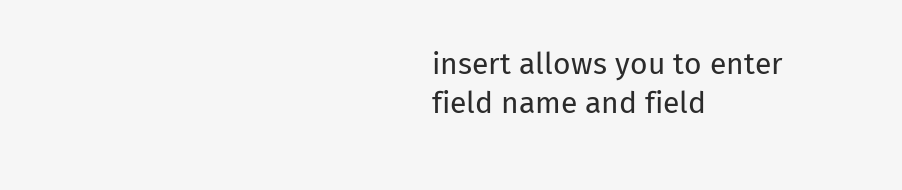insert allows you to enter field name and field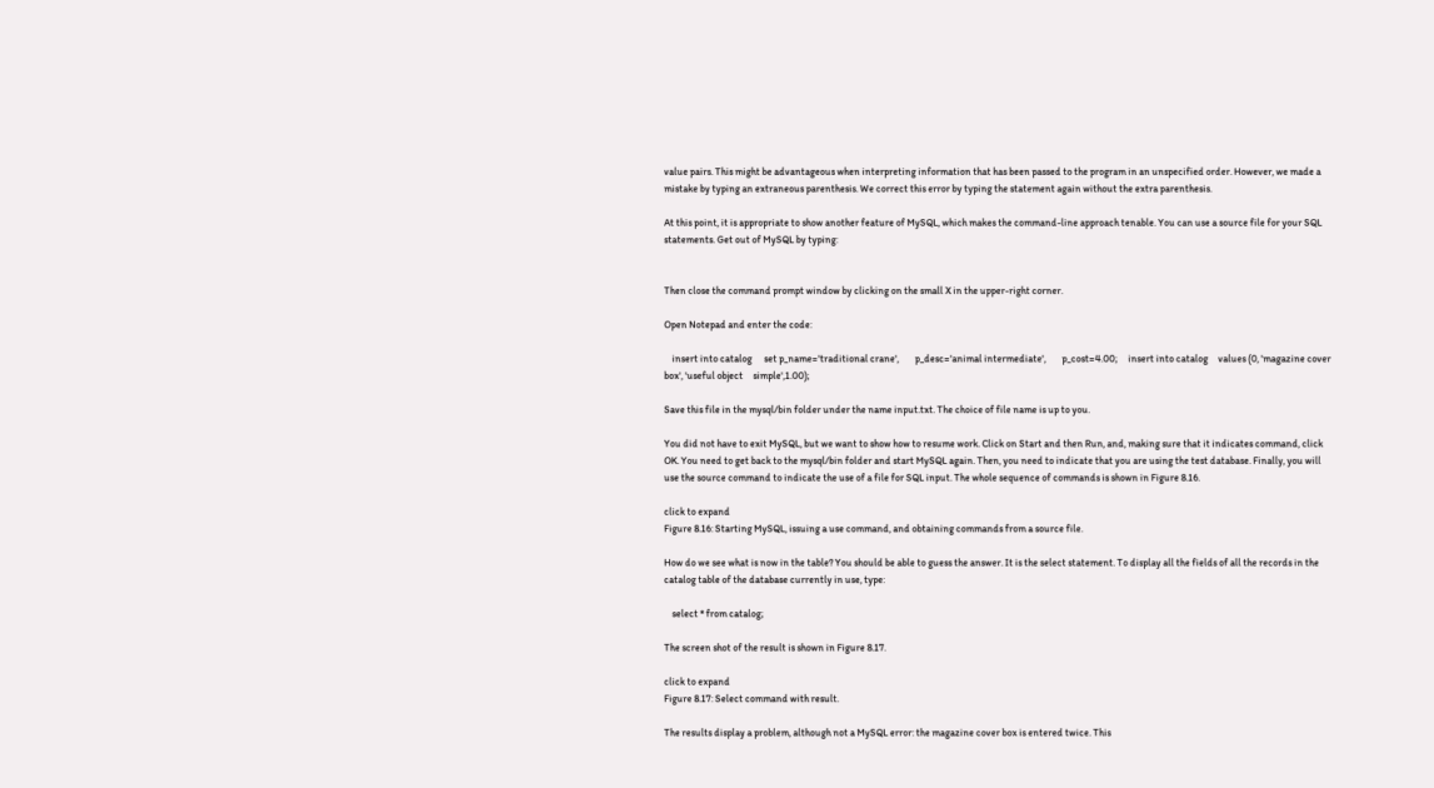value pairs. This might be advantageous when interpreting information that has been passed to the program in an unspecified order. However, we made a mistake by typing an extraneous parenthesis. We correct this error by typing the statement again without the extra parenthesis.

At this point, it is appropriate to show another feature of MySQL, which makes the command-line approach tenable. You can use a source file for your SQL statements. Get out of MySQL by typing:


Then close the command prompt window by clicking on the small X in the upper-right corner.

Open Notepad and enter the code:

    insert into catalog      set p_name='traditional crane',        p_desc='animal intermediate',        p_cost=4.00;     insert into catalog     values (0, 'magazine cover box', 'useful object     simple',1.00);

Save this file in the mysql/bin folder under the name input.txt. The choice of file name is up to you.

You did not have to exit MySQL, but we want to show how to resume work. Click on Start and then Run, and, making sure that it indicates command, click OK. You need to get back to the mysql/bin folder and start MySQL again. Then, you need to indicate that you are using the test database. Finally, you will use the source command to indicate the use of a file for SQL input. The whole sequence of commands is shown in Figure 8.16.

click to expand
Figure 8.16: Starting MySQL, issuing a use command, and obtaining commands from a source file.

How do we see what is now in the table? You should be able to guess the answer. It is the select statement. To display all the fields of all the records in the catalog table of the database currently in use, type:

    select * from catalog;

The screen shot of the result is shown in Figure 8.17.

click to expand
Figure 8.17: Select command with result.

The results display a problem, although not a MySQL error: the magazine cover box is entered twice. This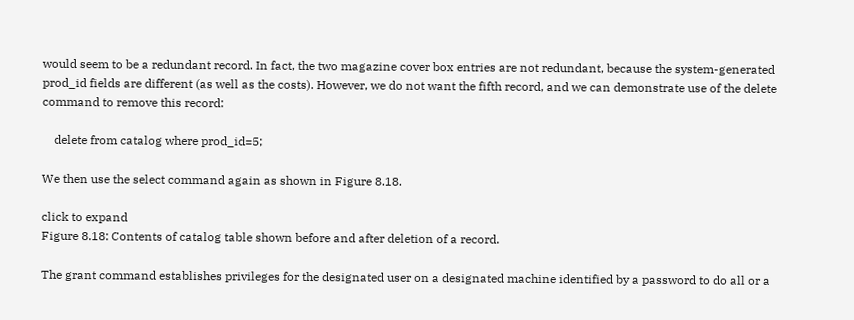would seem to be a redundant record. In fact, the two magazine cover box entries are not redundant, because the system-generated prod_id fields are different (as well as the costs). However, we do not want the fifth record, and we can demonstrate use of the delete command to remove this record:

    delete from catalog where prod_id=5;

We then use the select command again as shown in Figure 8.18.

click to expand
Figure 8.18: Contents of catalog table shown before and after deletion of a record.

The grant command establishes privileges for the designated user on a designated machine identified by a password to do all or a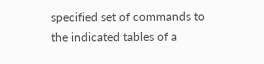specified set of commands to the indicated tables of a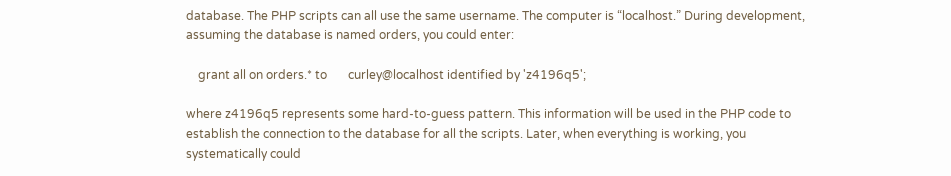database. The PHP scripts can all use the same username. The computer is “localhost.” During development, assuming the database is named orders, you could enter:

    grant all on orders.* to       curley@localhost identified by 'z4196q5';

where z4196q5 represents some hard-to-guess pattern. This information will be used in the PHP code to establish the connection to the database for all the scripts. Later, when everything is working, you systematically could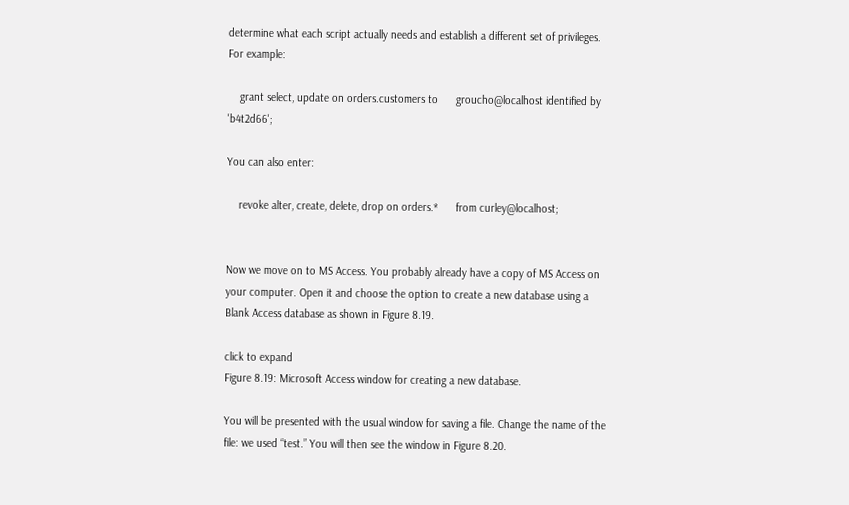determine what each script actually needs and establish a different set of privileges. For example:

    grant select, update on orders.customers to      groucho@localhost identified by 'b4t2d66';

You can also enter:

    revoke alter, create, delete, drop on orders.*      from curley@localhost;


Now we move on to MS Access. You probably already have a copy of MS Access on your computer. Open it and choose the option to create a new database using a Blank Access database as shown in Figure 8.19.

click to expand
Figure 8.19: Microsoft Access window for creating a new database.

You will be presented with the usual window for saving a file. Change the name of the file: we used “test.” You will then see the window in Figure 8.20.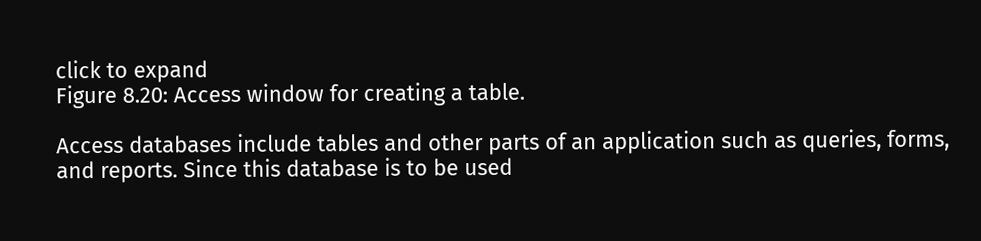click to expand
Figure 8.20: Access window for creating a table.

Access databases include tables and other parts of an application such as queries, forms, and reports. Since this database is to be used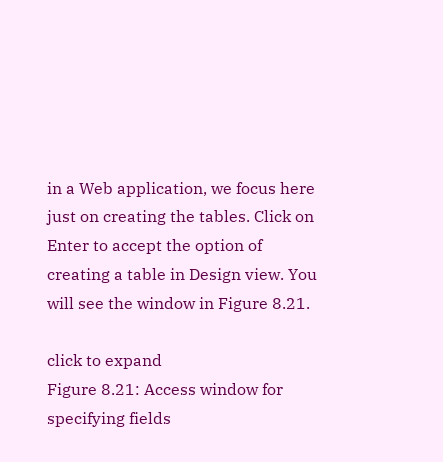in a Web application, we focus here just on creating the tables. Click on Enter to accept the option of creating a table in Design view. You will see the window in Figure 8.21.

click to expand
Figure 8.21: Access window for specifying fields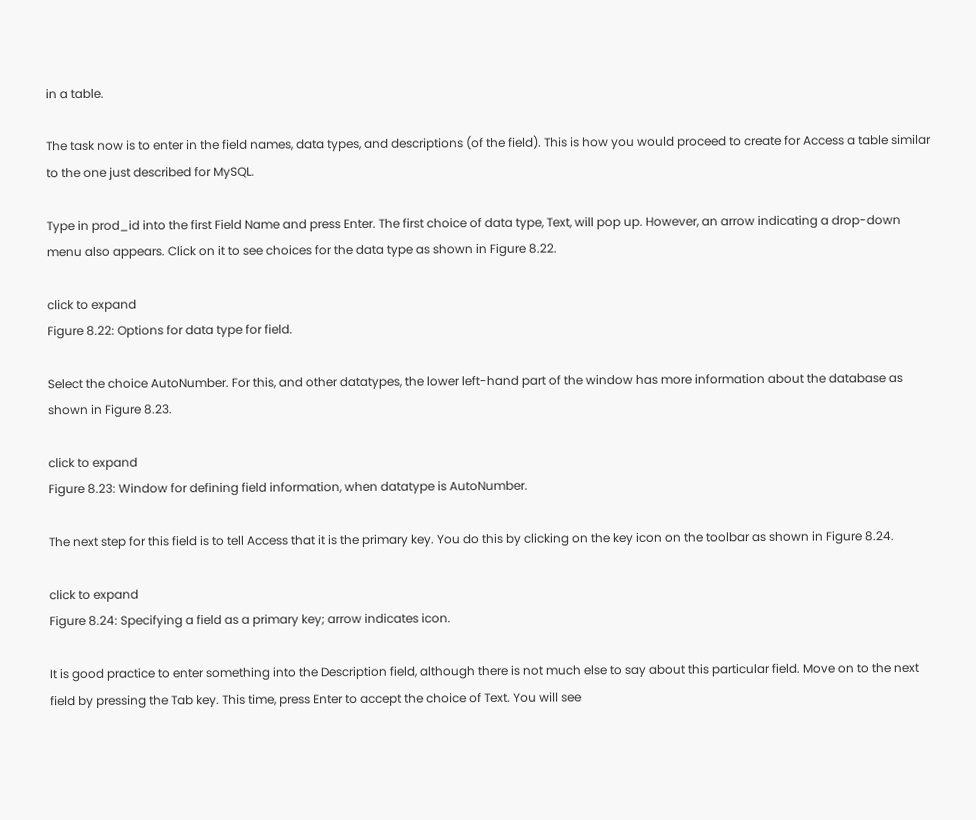in a table.

The task now is to enter in the field names, data types, and descriptions (of the field). This is how you would proceed to create for Access a table similar to the one just described for MySQL.

Type in prod_id into the first Field Name and press Enter. The first choice of data type, Text, will pop up. However, an arrow indicating a drop-down menu also appears. Click on it to see choices for the data type as shown in Figure 8.22.

click to expand
Figure 8.22: Options for data type for field.

Select the choice AutoNumber. For this, and other datatypes, the lower left-hand part of the window has more information about the database as shown in Figure 8.23.

click to expand
Figure 8.23: Window for defining field information, when datatype is AutoNumber.

The next step for this field is to tell Access that it is the primary key. You do this by clicking on the key icon on the toolbar as shown in Figure 8.24.

click to expand
Figure 8.24: Specifying a field as a primary key; arrow indicates icon.

It is good practice to enter something into the Description field, although there is not much else to say about this particular field. Move on to the next field by pressing the Tab key. This time, press Enter to accept the choice of Text. You will see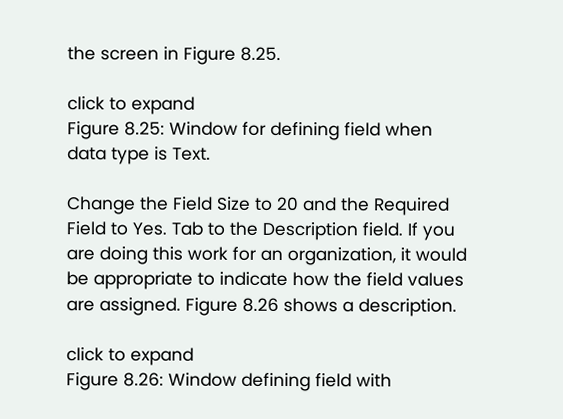the screen in Figure 8.25.

click to expand
Figure 8.25: Window for defining field when data type is Text.

Change the Field Size to 20 and the Required Field to Yes. Tab to the Description field. If you are doing this work for an organization, it would be appropriate to indicate how the field values are assigned. Figure 8.26 shows a description.

click to expand
Figure 8.26: Window defining field with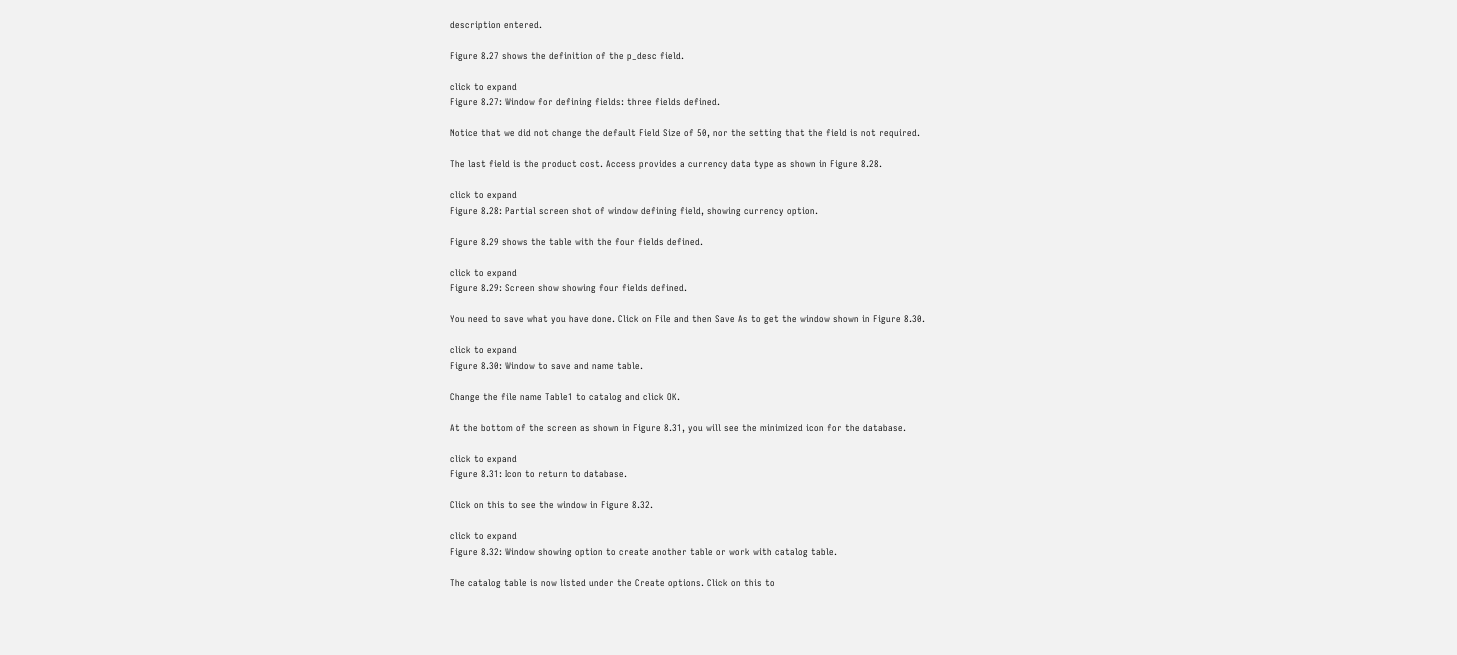description entered.

Figure 8.27 shows the definition of the p_desc field.

click to expand
Figure 8.27: Window for defining fields: three fields defined.

Notice that we did not change the default Field Size of 50, nor the setting that the field is not required.

The last field is the product cost. Access provides a currency data type as shown in Figure 8.28.

click to expand
Figure 8.28: Partial screen shot of window defining field, showing currency option.

Figure 8.29 shows the table with the four fields defined.

click to expand
Figure 8.29: Screen show showing four fields defined.

You need to save what you have done. Click on File and then Save As to get the window shown in Figure 8.30.

click to expand
Figure 8.30: Window to save and name table.

Change the file name Table1 to catalog and click OK.

At the bottom of the screen as shown in Figure 8.31, you will see the minimized icon for the database.

click to expand
Figure 8.31: Icon to return to database.

Click on this to see the window in Figure 8.32.

click to expand
Figure 8.32: Window showing option to create another table or work with catalog table.

The catalog table is now listed under the Create options. Click on this to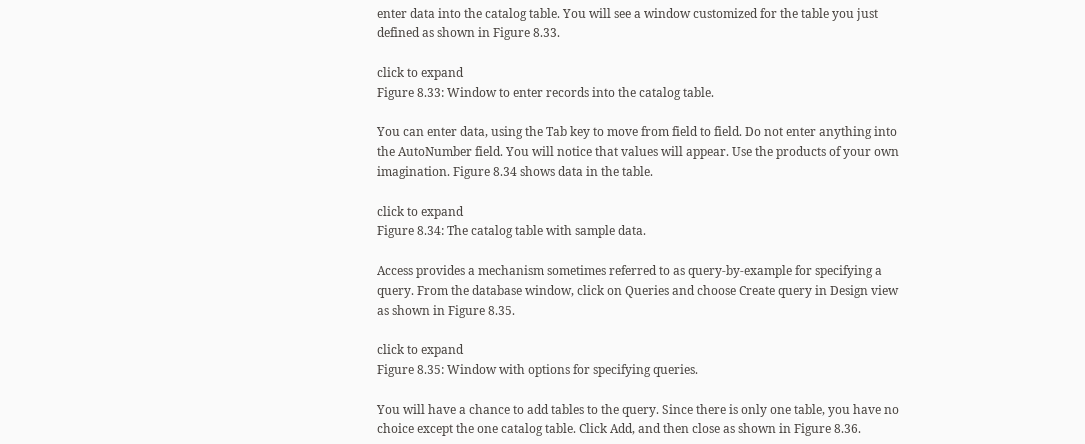enter data into the catalog table. You will see a window customized for the table you just defined as shown in Figure 8.33.

click to expand
Figure 8.33: Window to enter records into the catalog table.

You can enter data, using the Tab key to move from field to field. Do not enter anything into the AutoNumber field. You will notice that values will appear. Use the products of your own imagination. Figure 8.34 shows data in the table.

click to expand
Figure 8.34: The catalog table with sample data.

Access provides a mechanism sometimes referred to as query-by-example for specifying a query. From the database window, click on Queries and choose Create query in Design view as shown in Figure 8.35.

click to expand
Figure 8.35: Window with options for specifying queries.

You will have a chance to add tables to the query. Since there is only one table, you have no choice except the one catalog table. Click Add, and then close as shown in Figure 8.36.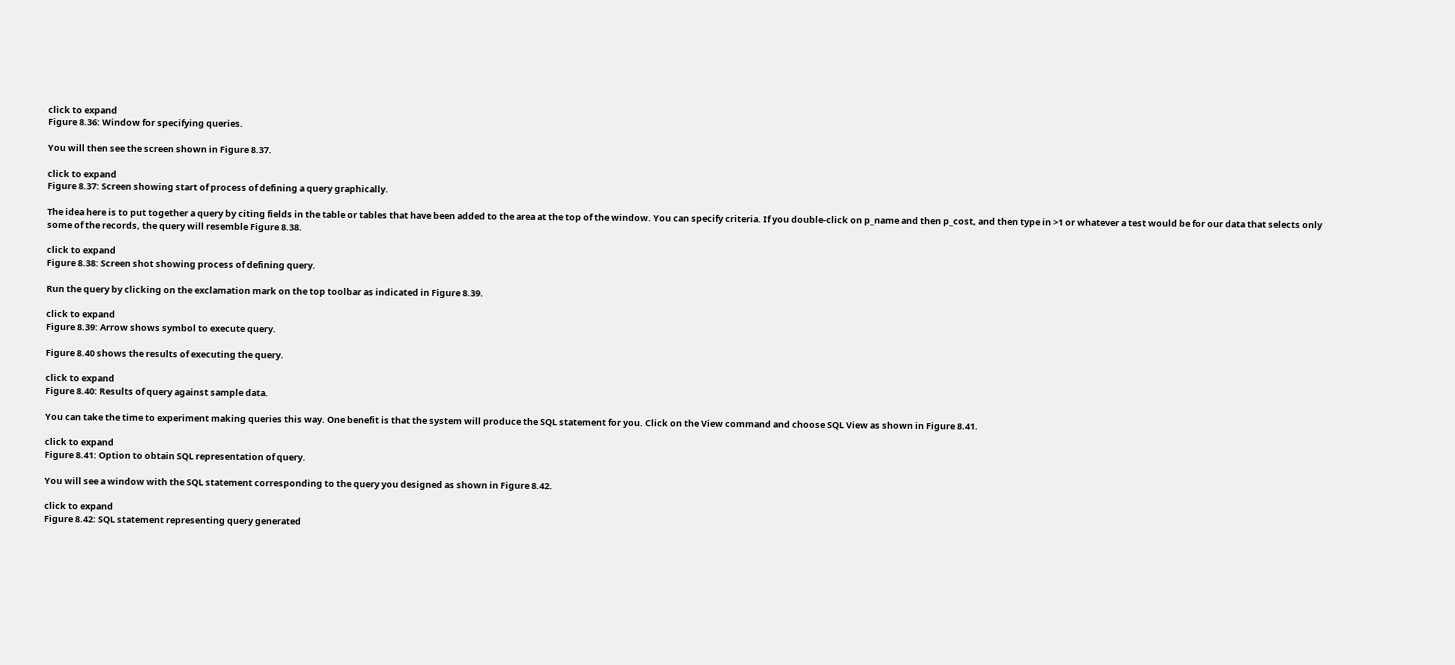click to expand
Figure 8.36: Window for specifying queries.

You will then see the screen shown in Figure 8.37.

click to expand
Figure 8.37: Screen showing start of process of defining a query graphically.

The idea here is to put together a query by citing fields in the table or tables that have been added to the area at the top of the window. You can specify criteria. If you double-click on p_name and then p_cost, and then type in >1 or whatever a test would be for our data that selects only some of the records, the query will resemble Figure 8.38.

click to expand
Figure 8.38: Screen shot showing process of defining query.

Run the query by clicking on the exclamation mark on the top toolbar as indicated in Figure 8.39.

click to expand
Figure 8.39: Arrow shows symbol to execute query.

Figure 8.40 shows the results of executing the query.

click to expand
Figure 8.40: Results of query against sample data.

You can take the time to experiment making queries this way. One benefit is that the system will produce the SQL statement for you. Click on the View command and choose SQL View as shown in Figure 8.41.

click to expand
Figure 8.41: Option to obtain SQL representation of query.

You will see a window with the SQL statement corresponding to the query you designed as shown in Figure 8.42.

click to expand
Figure 8.42: SQL statement representing query generated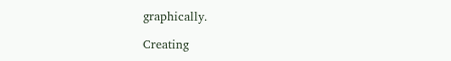graphically.

Creating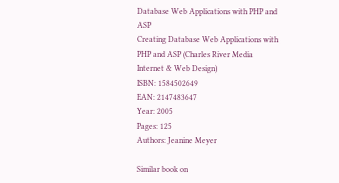Database Web Applications with PHP and ASP
Creating Database Web Applications with PHP and ASP (Charles River Media Internet & Web Design)
ISBN: 1584502649
EAN: 2147483647
Year: 2005
Pages: 125
Authors: Jeanine Meyer

Similar book on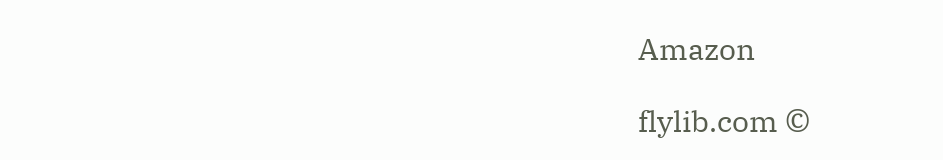Amazon

flylib.com ©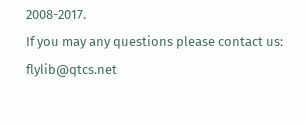2008-2017.
If you may any questions please contact us: flylib@qtcs.net